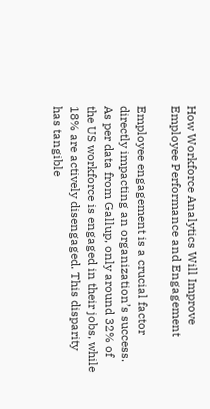How Workforce Analytics Will Improve Employee Performance and Engagement

Employee engagement is a crucial factor directly impacting an organization’s success. As per data from Gallup, only around 32% of the US workforce is engaged in their jobs, while 18% are actively disengaged. This disparity has tangible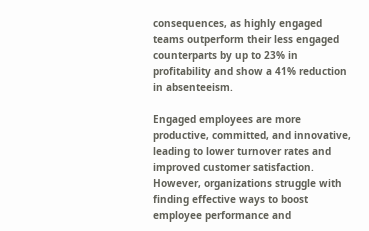consequences, as highly engaged teams outperform their less engaged counterparts by up to 23% in profitability and show a 41% reduction in absenteeism.

Engaged employees are more productive, committed, and innovative, leading to lower turnover rates and improved customer satisfaction. However, organizations struggle with finding effective ways to boost employee performance and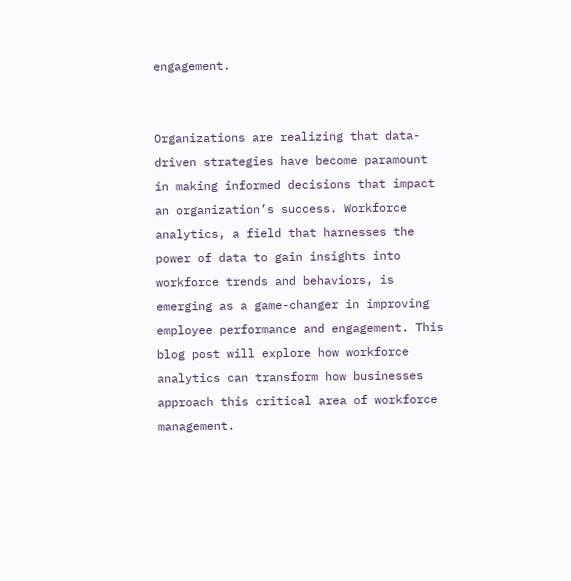engagement.


Organizations are realizing that data-driven strategies have become paramount in making informed decisions that impact an organization’s success. Workforce analytics, a field that harnesses the power of data to gain insights into workforce trends and behaviors, is emerging as a game-changer in improving employee performance and engagement. This blog post will explore how workforce analytics can transform how businesses approach this critical area of workforce management.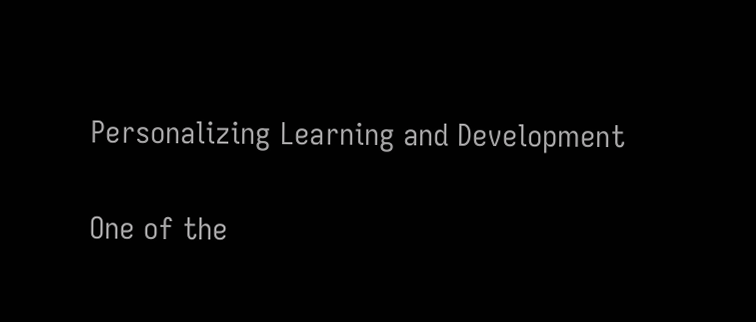Personalizing Learning and Development

One of the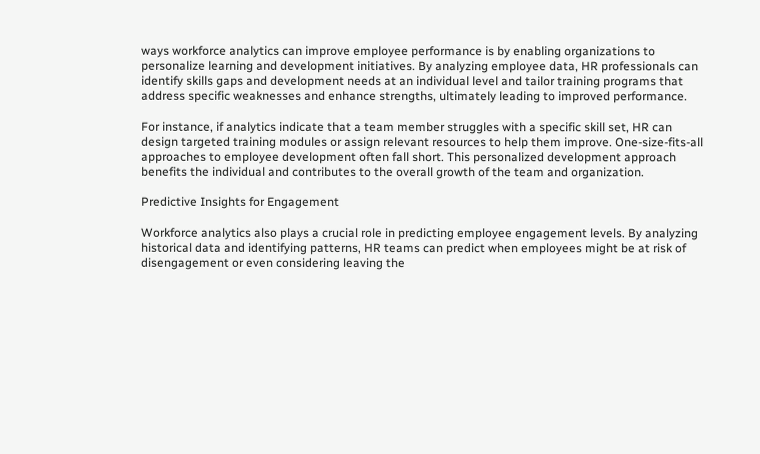ways workforce analytics can improve employee performance is by enabling organizations to personalize learning and development initiatives. By analyzing employee data, HR professionals can identify skills gaps and development needs at an individual level and tailor training programs that address specific weaknesses and enhance strengths, ultimately leading to improved performance.

For instance, if analytics indicate that a team member struggles with a specific skill set, HR can design targeted training modules or assign relevant resources to help them improve. One-size-fits-all approaches to employee development often fall short. This personalized development approach benefits the individual and contributes to the overall growth of the team and organization.

Predictive Insights for Engagement

Workforce analytics also plays a crucial role in predicting employee engagement levels. By analyzing historical data and identifying patterns, HR teams can predict when employees might be at risk of disengagement or even considering leaving the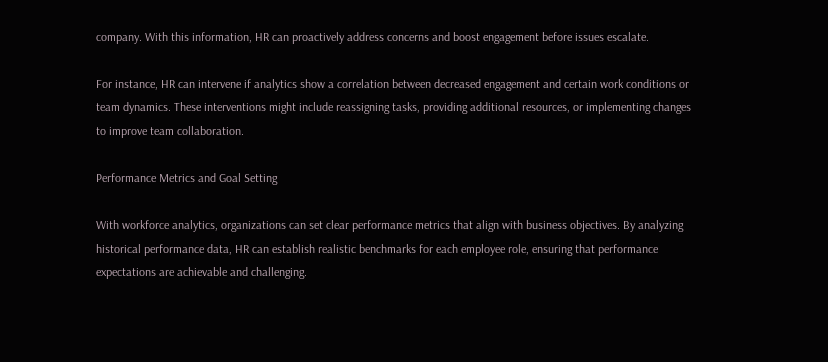company. With this information, HR can proactively address concerns and boost engagement before issues escalate.

For instance, HR can intervene if analytics show a correlation between decreased engagement and certain work conditions or team dynamics. These interventions might include reassigning tasks, providing additional resources, or implementing changes to improve team collaboration.

Performance Metrics and Goal Setting

With workforce analytics, organizations can set clear performance metrics that align with business objectives. By analyzing historical performance data, HR can establish realistic benchmarks for each employee role, ensuring that performance expectations are achievable and challenging.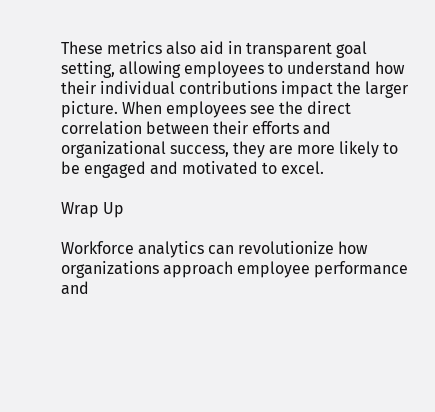These metrics also aid in transparent goal setting, allowing employees to understand how their individual contributions impact the larger picture. When employees see the direct correlation between their efforts and organizational success, they are more likely to be engaged and motivated to excel.

Wrap Up

Workforce analytics can revolutionize how organizations approach employee performance and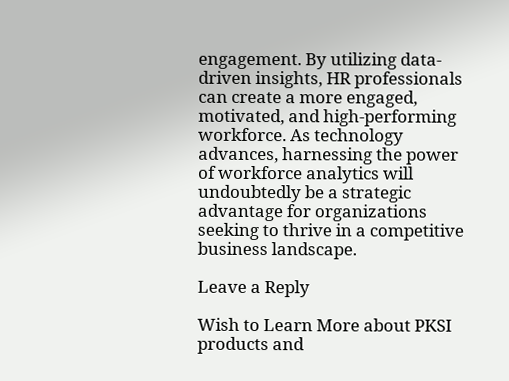engagement. By utilizing data-driven insights, HR professionals can create a more engaged, motivated, and high-performing workforce. As technology advances, harnessing the power of workforce analytics will undoubtedly be a strategic advantage for organizations seeking to thrive in a competitive business landscape.

Leave a Reply

Wish to Learn More about PKSI products and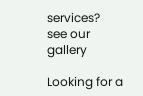services?
see our gallery

Looking for a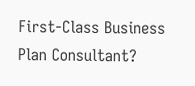First-Class Business Plan Consultant?